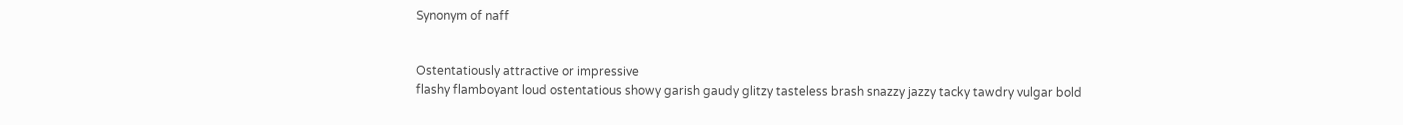Synonym of naff


Ostentatiously attractive or impressive
flashy flamboyant loud ostentatious showy garish gaudy glitzy tasteless brash snazzy jazzy tacky tawdry vulgar bold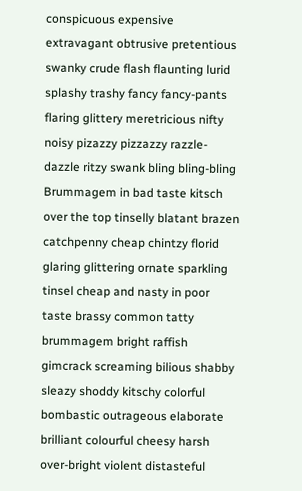conspicuous expensive extravagant obtrusive pretentious swanky crude flash flaunting lurid splashy trashy fancy fancy-pants flaring glittery meretricious nifty noisy pizazzy pizzazzy razzle-dazzle ritzy swank bling bling-bling Brummagem in bad taste kitsch over the top tinselly blatant brazen catchpenny cheap chintzy florid glaring glittering ornate sparkling tinsel cheap and nasty in poor taste brassy common tatty brummagem bright raffish gimcrack screaming bilious shabby sleazy shoddy kitschy colorful bombastic outrageous elaborate brilliant colourful cheesy harsh over-bright violent distasteful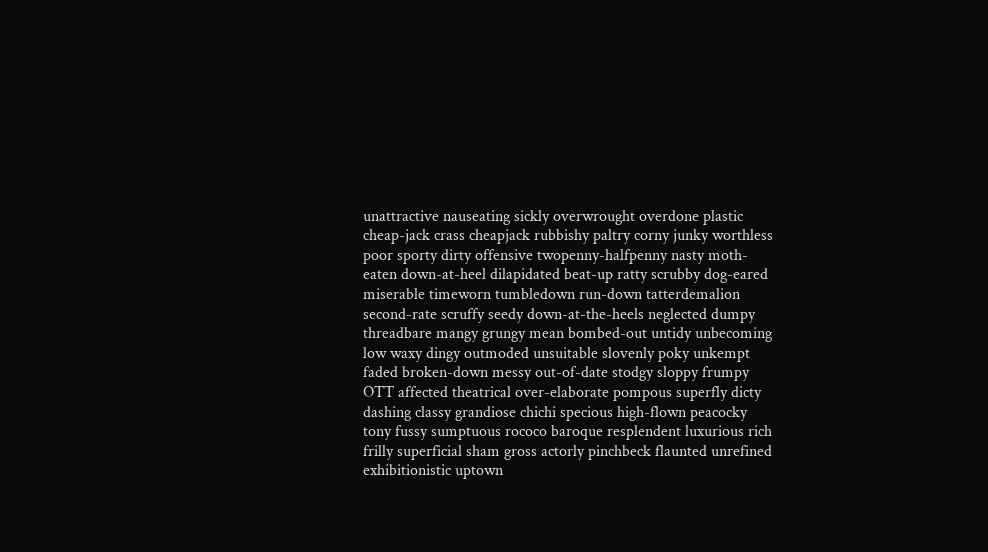unattractive nauseating sickly overwrought overdone plastic cheap-jack crass cheapjack rubbishy paltry corny junky worthless poor sporty dirty offensive twopenny-halfpenny nasty moth-eaten down-at-heel dilapidated beat-up ratty scrubby dog-eared miserable timeworn tumbledown run-down tatterdemalion second-rate scruffy seedy down-at-the-heels neglected dumpy threadbare mangy grungy mean bombed-out untidy unbecoming low waxy dingy outmoded unsuitable slovenly poky unkempt faded broken-down messy out-of-date stodgy sloppy frumpy OTT affected theatrical over-elaborate pompous superfly dicty dashing classy grandiose chichi specious high-flown peacocky tony fussy sumptuous rococo baroque resplendent luxurious rich frilly superficial sham gross actorly pinchbeck flaunted unrefined exhibitionistic uptown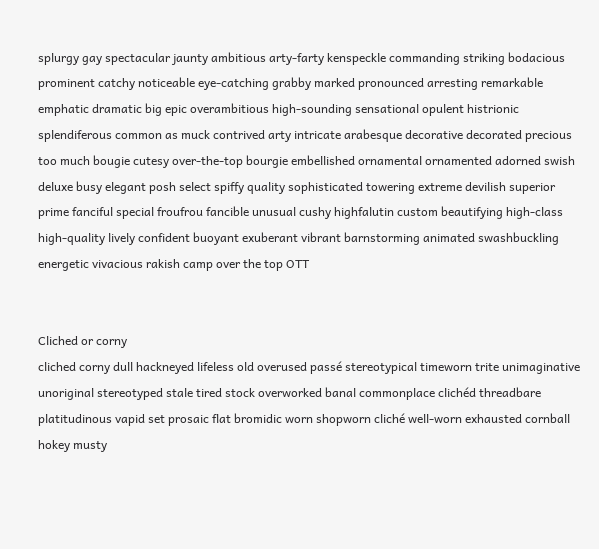splurgy gay spectacular jaunty ambitious arty-farty kenspeckle commanding striking bodacious prominent catchy noticeable eye-catching grabby marked pronounced arresting remarkable emphatic dramatic big epic overambitious high-sounding sensational opulent histrionic splendiferous common as muck contrived arty intricate arabesque decorative decorated precious too much bougie cutesy over-the-top bourgie embellished ornamental ornamented adorned swish deluxe busy elegant posh select spiffy quality sophisticated towering extreme devilish superior prime fanciful special froufrou fancible unusual cushy highfalutin custom beautifying high-class high-quality lively confident buoyant exuberant vibrant barnstorming animated swashbuckling energetic vivacious rakish camp over the top OTT


Cliched or corny
cliched corny dull hackneyed lifeless old overused passé stereotypical timeworn trite unimaginative unoriginal stereotyped stale tired stock overworked banal commonplace clichéd threadbare platitudinous vapid set prosaic flat bromidic worn shopworn cliché well-worn exhausted cornball hokey musty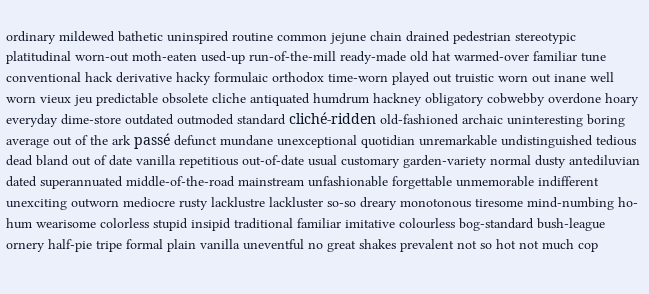ordinary mildewed bathetic uninspired routine common jejune chain drained pedestrian stereotypic platitudinal worn-out moth-eaten used-up run-of-the-mill ready-made old hat warmed-over familiar tune conventional hack derivative hacky formulaic orthodox time-worn played out truistic worn out inane well worn vieux jeu predictable obsolete cliche antiquated humdrum hackney obligatory cobwebby overdone hoary everyday dime-store outdated outmoded standard cliché-ridden old-fashioned archaic uninteresting boring average out of the ark passé defunct mundane unexceptional quotidian unremarkable undistinguished tedious dead bland out of date vanilla repetitious out-of-date usual customary garden-variety normal dusty antediluvian dated superannuated middle-of-the-road mainstream unfashionable forgettable unmemorable indifferent unexciting outworn mediocre rusty lacklustre lackluster so-so dreary monotonous tiresome mind-numbing ho-hum wearisome colorless stupid insipid traditional familiar imitative colourless bog-standard bush-league ornery half-pie tripe formal plain vanilla uneventful no great shakes prevalent not so hot not much cop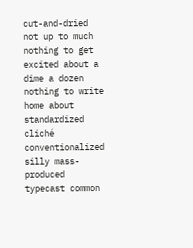cut-and-dried not up to much nothing to get excited about a dime a dozen nothing to write home about standardized cliché conventionalized silly mass-produced typecast common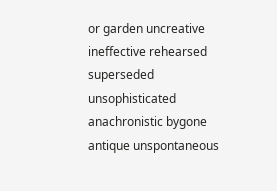or garden uncreative ineffective rehearsed superseded unsophisticated anachronistic bygone antique unspontaneous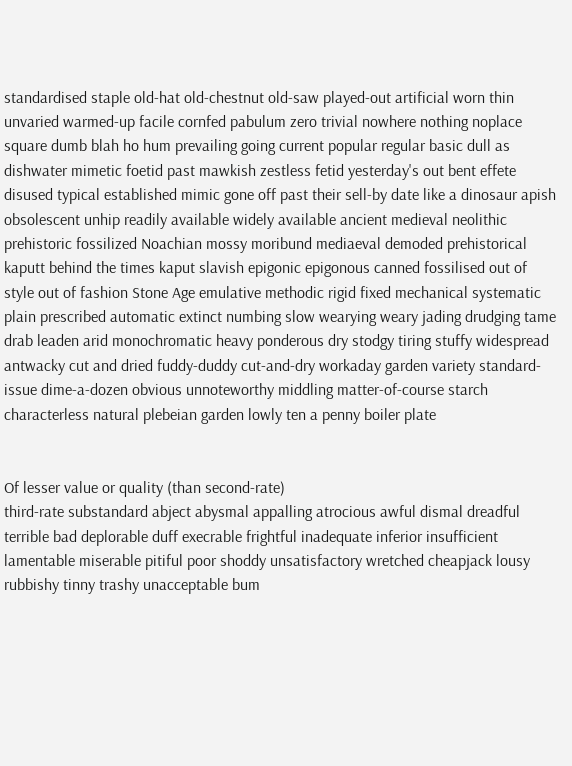standardised staple old-hat old-chestnut old-saw played-out artificial worn thin unvaried warmed-up facile cornfed pabulum zero trivial nowhere nothing noplace square dumb blah ho hum prevailing going current popular regular basic dull as dishwater mimetic foetid past mawkish zestless fetid yesterday's out bent effete disused typical established mimic gone off past their sell-by date like a dinosaur apish obsolescent unhip readily available widely available ancient medieval neolithic prehistoric fossilized Noachian mossy moribund mediaeval demoded prehistorical kaputt behind the times kaput slavish epigonic epigonous canned fossilised out of style out of fashion Stone Age emulative methodic rigid fixed mechanical systematic plain prescribed automatic extinct numbing slow wearying weary jading drudging tame drab leaden arid monochromatic heavy ponderous dry stodgy tiring stuffy widespread antwacky cut and dried fuddy-duddy cut-and-dry workaday garden variety standard-issue dime-a-dozen obvious unnoteworthy middling matter-of-course starch characterless natural plebeian garden lowly ten a penny boiler plate


Of lesser value or quality (than second-rate)
third-rate substandard abject abysmal appalling atrocious awful dismal dreadful terrible bad deplorable duff execrable frightful inadequate inferior insufficient lamentable miserable pitiful poor shoddy unsatisfactory wretched cheapjack lousy rubbishy tinny trashy unacceptable bum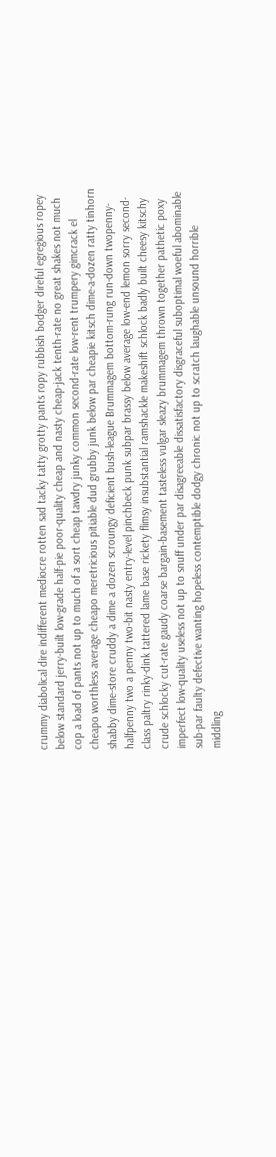crummy diabolical dire indifferent mediocre rotten sad tacky tatty grotty pants ropy rubbish bodger direful egregious ropey below standard jerry-built low-grade half-pie poor-quality cheap and nasty cheap-jack tenth-rate no great shakes not much cop a load of pants not up to much of a sort cheap tawdry junky common second-rate low-rent trumpery gimcrack el cheapo worthless average cheapo meretricious pitiable dud grubby junk below par cheapie kitsch dime-a-dozen ratty tinhorn shabby dime-store cruddy a dime a dozen scroungy deficient bush-league Brummagem bottom-rung run-down twopenny-halfpenny two a penny two-bit nasty entry-level pinchbeck punk subpar brassy below average low-end lemon sorry second-class paltry rinky-dink tattered lame base rickety flimsy insubstantial ramshackle makeshift schlock badly built cheesy kitschy crude schlocky cut-rate gaudy coarse bargain-basement tasteless vulgar sleazy brummagem thrown together pathetic poxy imperfect low-quality useless not up to snuff under par disagreeable dissatisfactory disgraceful suboptimal woeful abominable sub-par faulty defective wanting hopeless contemptible dodgy chronic not up to scratch laughable unsound horrible middling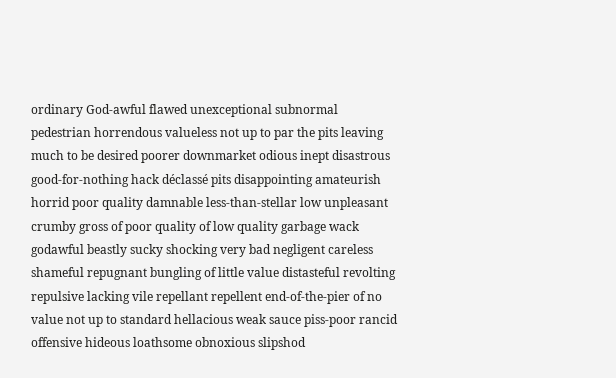ordinary God-awful flawed unexceptional subnormal pedestrian horrendous valueless not up to par the pits leaving much to be desired poorer downmarket odious inept disastrous good-for-nothing hack déclassé pits disappointing amateurish horrid poor quality damnable less-than-stellar low unpleasant crumby gross of poor quality of low quality garbage wack godawful beastly sucky shocking very bad negligent careless shameful repugnant bungling of little value distasteful revolting repulsive lacking vile repellant repellent end-of-the-pier of no value not up to standard hellacious weak sauce piss-poor rancid offensive hideous loathsome obnoxious slipshod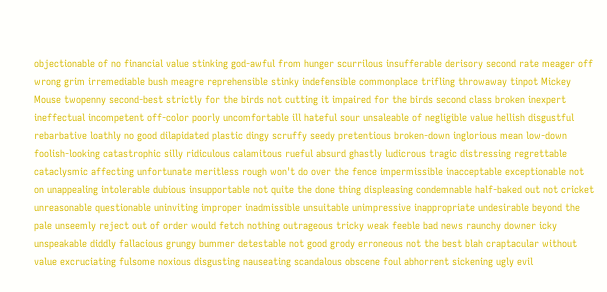objectionable of no financial value stinking god-awful from hunger scurrilous insufferable derisory second rate meager off wrong grim irremediable bush meagre reprehensible stinky indefensible commonplace trifling throwaway tinpot Mickey Mouse twopenny second-best strictly for the birds not cutting it impaired for the birds second class broken inexpert ineffectual incompetent off-color poorly uncomfortable ill hateful sour unsaleable of negligible value hellish disgustful rebarbative loathly no good dilapidated plastic dingy scruffy seedy pretentious broken-down inglorious mean low-down foolish-looking catastrophic silly ridiculous calamitous rueful absurd ghastly ludicrous tragic distressing regrettable cataclysmic affecting unfortunate meritless rough won't do over the fence impermissible inacceptable exceptionable not on unappealing intolerable dubious insupportable not quite the done thing displeasing condemnable half-baked out not cricket unreasonable questionable uninviting improper inadmissible unsuitable unimpressive inappropriate undesirable beyond the pale unseemly reject out of order would fetch nothing outrageous tricky weak feeble bad news raunchy downer icky unspeakable diddly fallacious grungy bummer detestable not good grody erroneous not the best blah craptacular without value excruciating fulsome noxious disgusting nauseating scandalous obscene foul abhorrent sickening ugly evil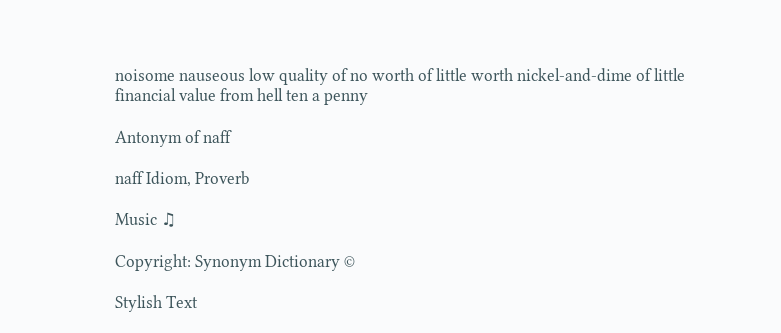noisome nauseous low quality of no worth of little worth nickel-and-dime of little financial value from hell ten a penny

Antonym of naff

naff Idiom, Proverb

Music ♫

Copyright: Synonym Dictionary ©

Stylish Text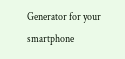Generator for your smartphone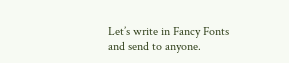Let’s write in Fancy Fonts and send to anyone.